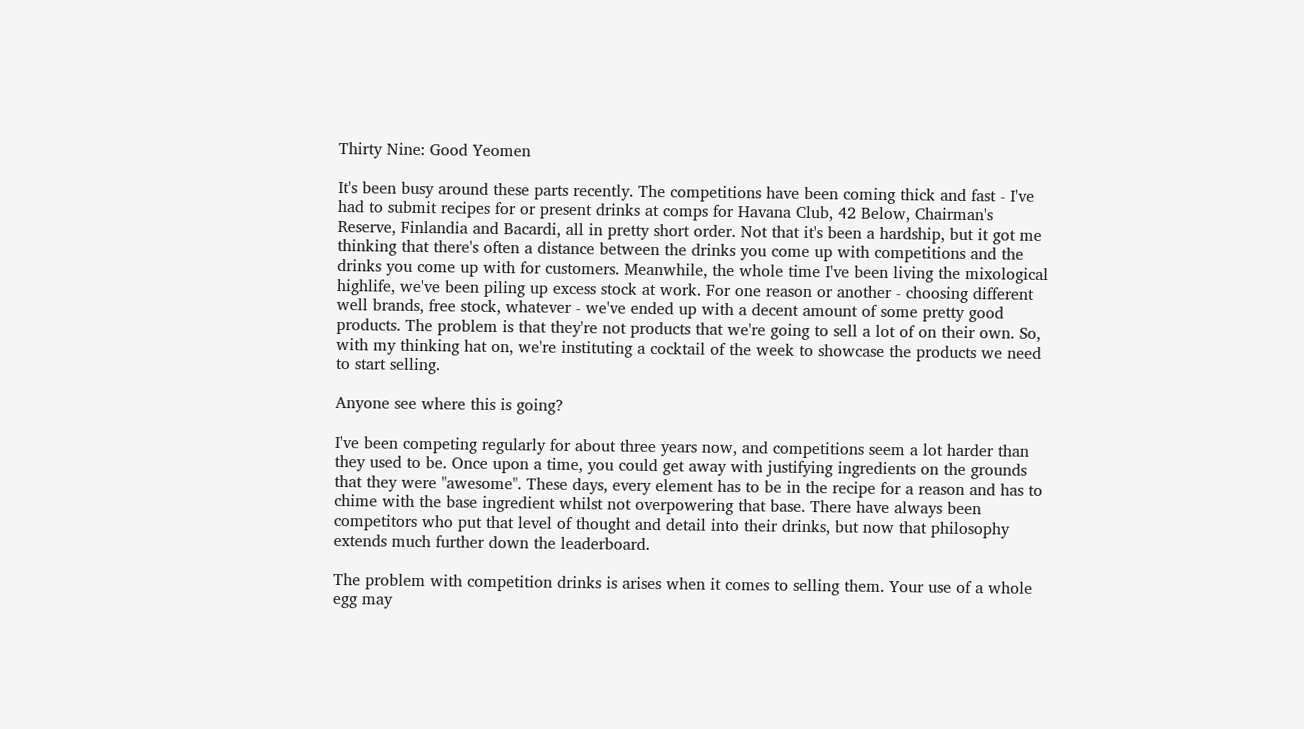Thirty Nine: Good Yeomen

It's been busy around these parts recently. The competitions have been coming thick and fast - I've had to submit recipes for or present drinks at comps for Havana Club, 42 Below, Chairman's Reserve, Finlandia and Bacardi, all in pretty short order. Not that it's been a hardship, but it got me thinking that there's often a distance between the drinks you come up with competitions and the drinks you come up with for customers. Meanwhile, the whole time I've been living the mixological highlife, we've been piling up excess stock at work. For one reason or another - choosing different well brands, free stock, whatever - we've ended up with a decent amount of some pretty good products. The problem is that they're not products that we're going to sell a lot of on their own. So, with my thinking hat on, we're instituting a cocktail of the week to showcase the products we need to start selling.

Anyone see where this is going?

I've been competing regularly for about three years now, and competitions seem a lot harder than they used to be. Once upon a time, you could get away with justifying ingredients on the grounds that they were "awesome". These days, every element has to be in the recipe for a reason and has to chime with the base ingredient whilst not overpowering that base. There have always been competitors who put that level of thought and detail into their drinks, but now that philosophy extends much further down the leaderboard.

The problem with competition drinks is arises when it comes to selling them. Your use of a whole egg may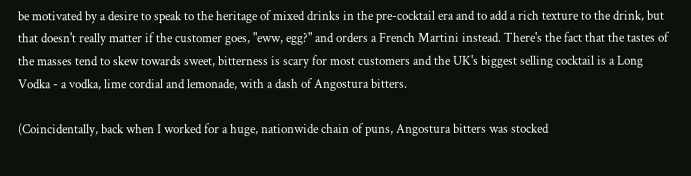be motivated by a desire to speak to the heritage of mixed drinks in the pre-cocktail era and to add a rich texture to the drink, but that doesn't really matter if the customer goes, "eww, egg?" and orders a French Martini instead. There's the fact that the tastes of the masses tend to skew towards sweet, bitterness is scary for most customers and the UK's biggest selling cocktail is a Long Vodka - a vodka, lime cordial and lemonade, with a dash of Angostura bitters.

(Coincidentally, back when I worked for a huge, nationwide chain of puns, Angostura bitters was stocked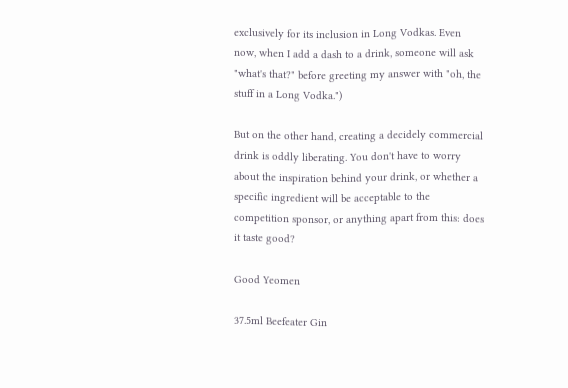exclusively for its inclusion in Long Vodkas. Even now, when I add a dash to a drink, someone will ask "what's that?" before greeting my answer with "oh, the stuff in a Long Vodka.")

But on the other hand, creating a decidely commercial drink is oddly liberating. You don't have to worry about the inspiration behind your drink, or whether a specific ingredient will be acceptable to the competition sponsor, or anything apart from this: does it taste good?

Good Yeomen

37.5ml Beefeater Gin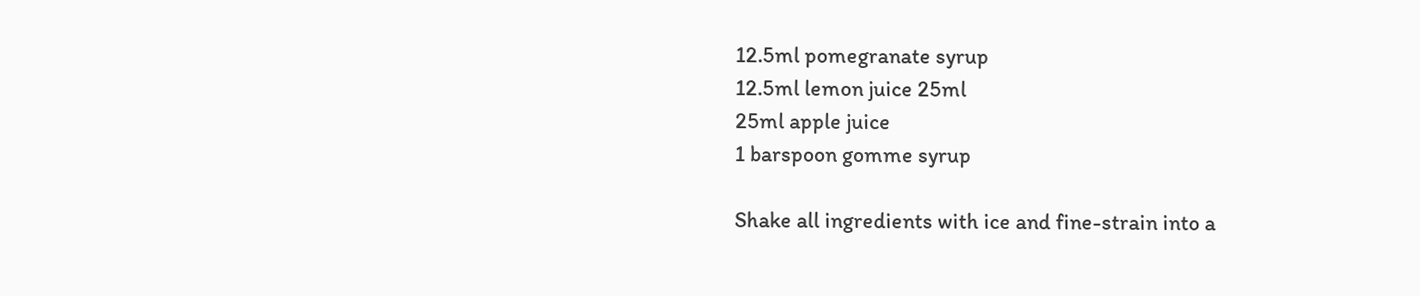12.5ml pomegranate syrup
12.5ml lemon juice 25ml
25ml apple juice
1 barspoon gomme syrup

Shake all ingredients with ice and fine-strain into a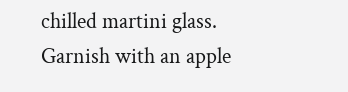chilled martini glass. Garnish with an apple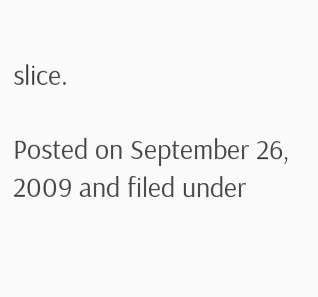slice.

Posted on September 26, 2009 and filed under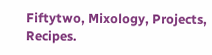Fiftytwo, Mixology, Projects, Recipes.